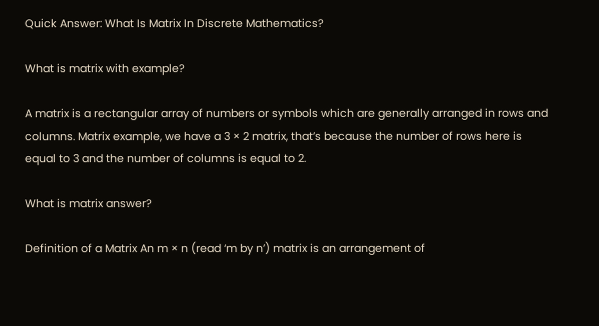Quick Answer: What Is Matrix In Discrete Mathematics?

What is matrix with example?

A matrix is a rectangular array of numbers or symbols which are generally arranged in rows and columns. Matrix example, we have a 3 × 2 matrix, that’s because the number of rows here is equal to 3 and the number of columns is equal to 2.

What is matrix answer?

Definition of a Matrix An m × n (read ‘m by n’) matrix is an arrangement of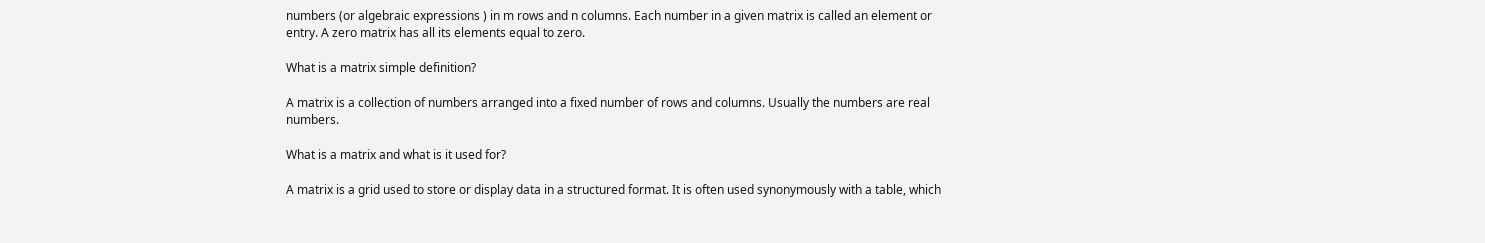numbers (or algebraic expressions ) in m rows and n columns. Each number in a given matrix is called an element or entry. A zero matrix has all its elements equal to zero.

What is a matrix simple definition?

A matrix is a collection of numbers arranged into a fixed number of rows and columns. Usually the numbers are real numbers.

What is a matrix and what is it used for?

A matrix is a grid used to store or display data in a structured format. It is often used synonymously with a table, which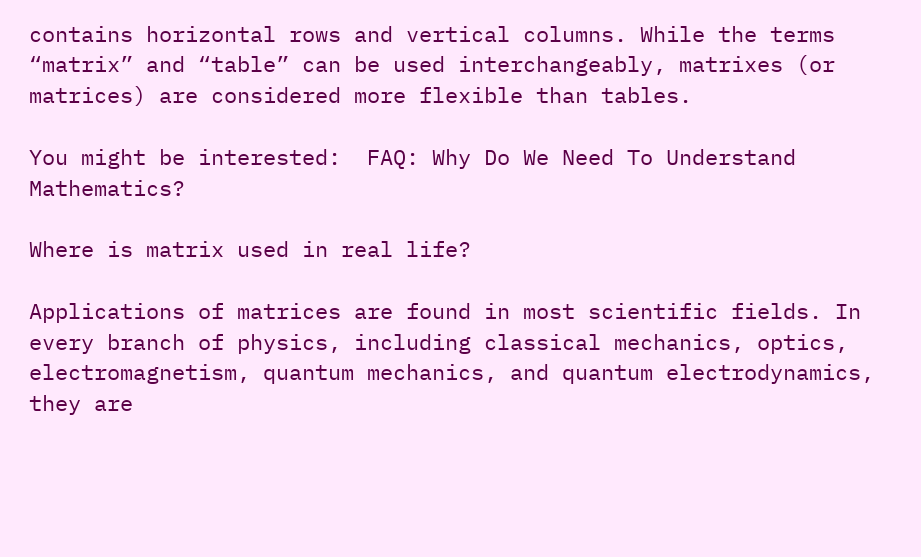contains horizontal rows and vertical columns. While the terms “matrix” and “table” can be used interchangeably, matrixes (or matrices) are considered more flexible than tables.

You might be interested:  FAQ: Why Do We Need To Understand Mathematics?

Where is matrix used in real life?

Applications of matrices are found in most scientific fields. In every branch of physics, including classical mechanics, optics, electromagnetism, quantum mechanics, and quantum electrodynamics, they are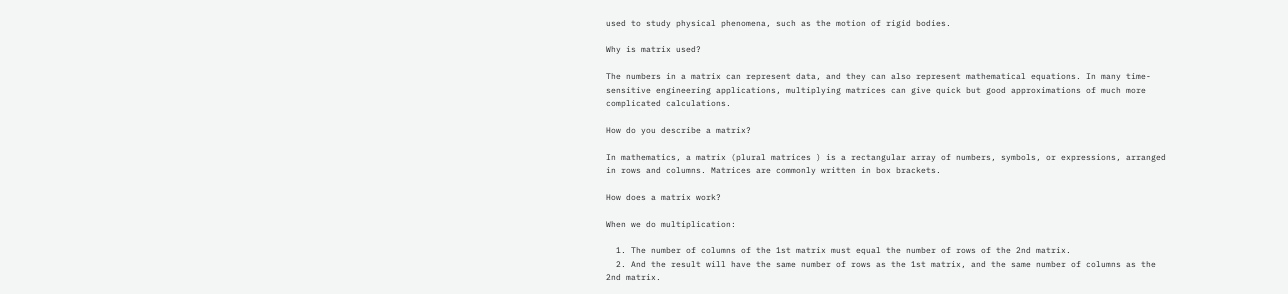used to study physical phenomena, such as the motion of rigid bodies.

Why is matrix used?

The numbers in a matrix can represent data, and they can also represent mathematical equations. In many time-sensitive engineering applications, multiplying matrices can give quick but good approximations of much more complicated calculations.

How do you describe a matrix?

In mathematics, a matrix (plural matrices ) is a rectangular array of numbers, symbols, or expressions, arranged in rows and columns. Matrices are commonly written in box brackets.

How does a matrix work?

When we do multiplication:

  1. The number of columns of the 1st matrix must equal the number of rows of the 2nd matrix.
  2. And the result will have the same number of rows as the 1st matrix, and the same number of columns as the 2nd matrix.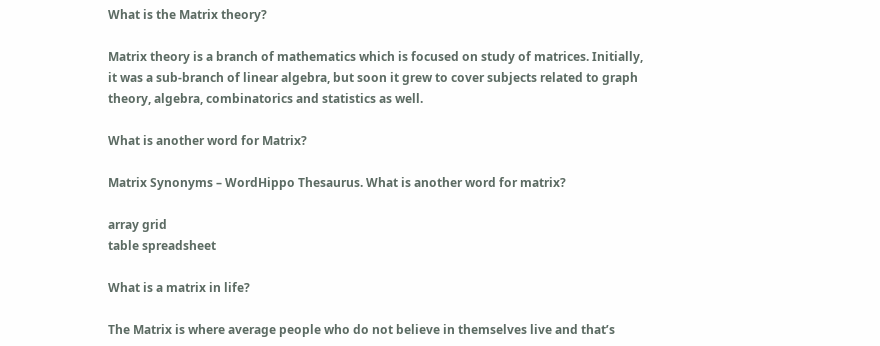What is the Matrix theory?

Matrix theory is a branch of mathematics which is focused on study of matrices. Initially, it was a sub-branch of linear algebra, but soon it grew to cover subjects related to graph theory, algebra, combinatorics and statistics as well.

What is another word for Matrix?

Matrix Synonyms – WordHippo Thesaurus. What is another word for matrix?

array grid
table spreadsheet

What is a matrix in life?

The Matrix is where average people who do not believe in themselves live and that’s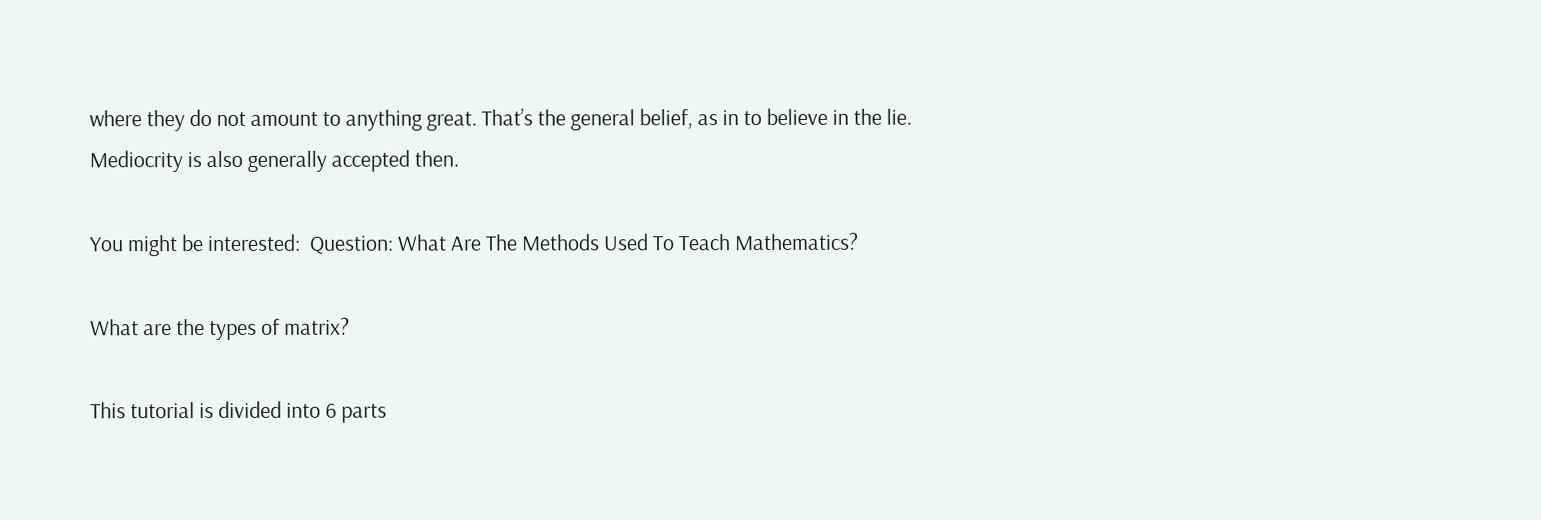where they do not amount to anything great. That’s the general belief, as in to believe in the lie. Mediocrity is also generally accepted then.

You might be interested:  Question: What Are The Methods Used To Teach Mathematics?

What are the types of matrix?

This tutorial is divided into 6 parts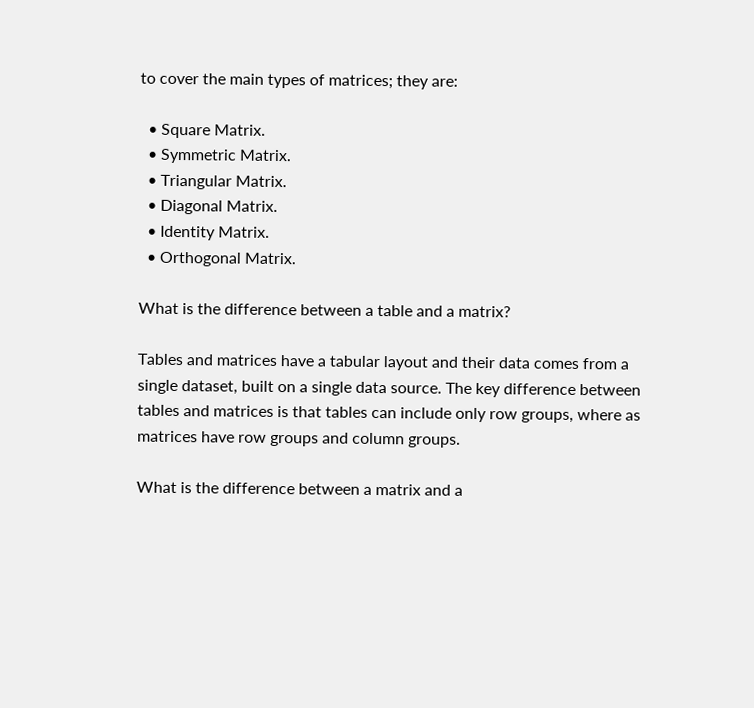to cover the main types of matrices; they are:

  • Square Matrix.
  • Symmetric Matrix.
  • Triangular Matrix.
  • Diagonal Matrix.
  • Identity Matrix.
  • Orthogonal Matrix.

What is the difference between a table and a matrix?

Tables and matrices have a tabular layout and their data comes from a single dataset, built on a single data source. The key difference between tables and matrices is that tables can include only row groups, where as matrices have row groups and column groups.

What is the difference between a matrix and a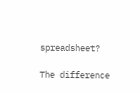spreadsheet?

The difference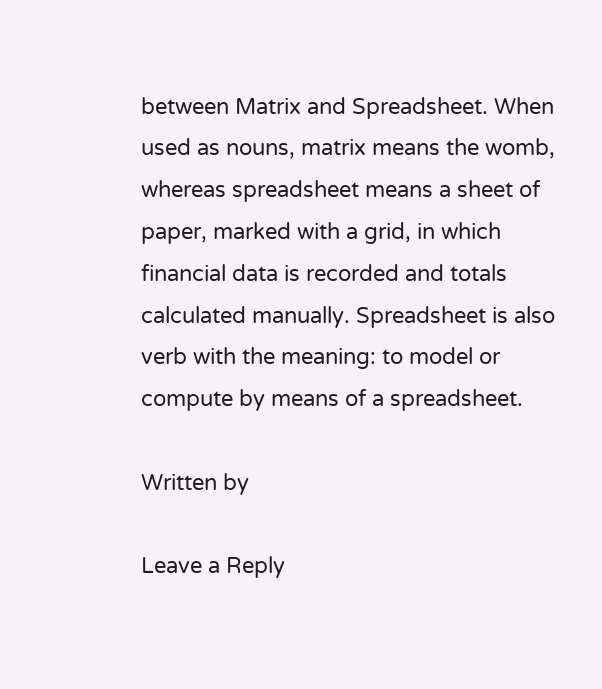between Matrix and Spreadsheet. When used as nouns, matrix means the womb, whereas spreadsheet means a sheet of paper, marked with a grid, in which financial data is recorded and totals calculated manually. Spreadsheet is also verb with the meaning: to model or compute by means of a spreadsheet.

Written by

Leave a Reply